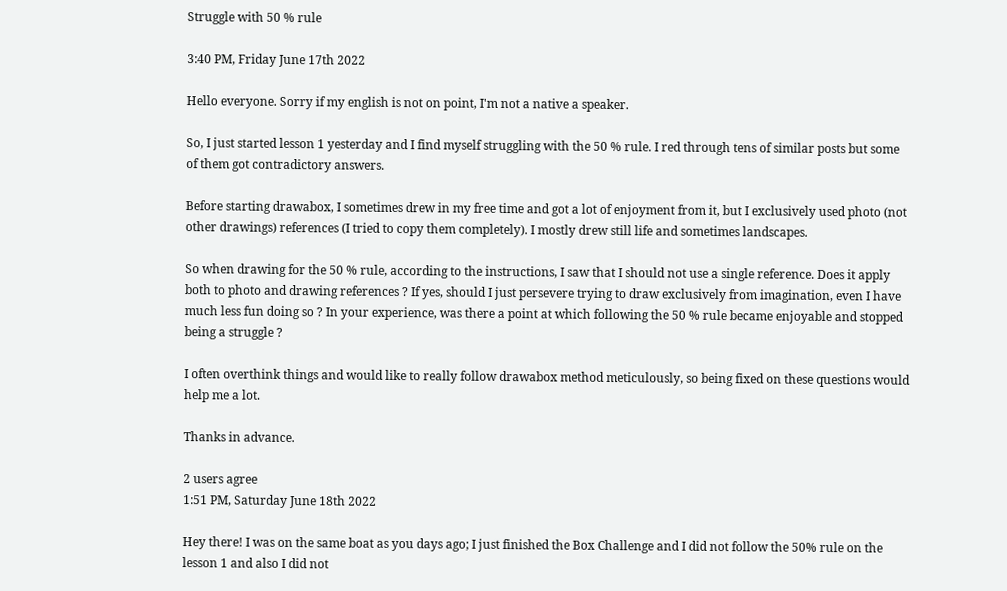Struggle with 50 % rule

3:40 PM, Friday June 17th 2022

Hello everyone. Sorry if my english is not on point, I'm not a native a speaker.

So, I just started lesson 1 yesterday and I find myself struggling with the 50 % rule. I red through tens of similar posts but some of them got contradictory answers.

Before starting drawabox, I sometimes drew in my free time and got a lot of enjoyment from it, but I exclusively used photo (not other drawings) references (I tried to copy them completely). I mostly drew still life and sometimes landscapes.

So when drawing for the 50 % rule, according to the instructions, I saw that I should not use a single reference. Does it apply both to photo and drawing references ? If yes, should I just persevere trying to draw exclusively from imagination, even I have much less fun doing so ? In your experience, was there a point at which following the 50 % rule became enjoyable and stopped being a struggle ?

I often overthink things and would like to really follow drawabox method meticulously, so being fixed on these questions would help me a lot.

Thanks in advance.

2 users agree
1:51 PM, Saturday June 18th 2022

Hey there! I was on the same boat as you days ago; I just finished the Box Challenge and I did not follow the 50% rule on the lesson 1 and also I did not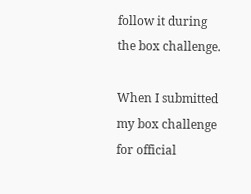follow it during the box challenge.

When I submitted my box challenge for official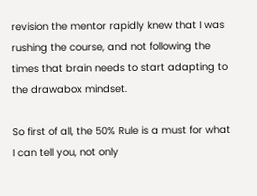revision the mentor rapidly knew that I was rushing the course, and not following the times that brain needs to start adapting to the drawabox mindset.

So first of all, the 50% Rule is a must for what I can tell you, not only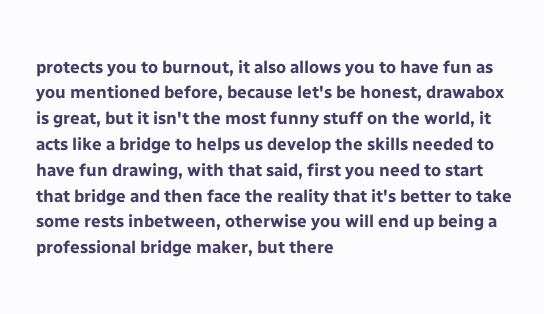protects you to burnout, it also allows you to have fun as you mentioned before, because let's be honest, drawabox is great, but it isn't the most funny stuff on the world, it acts like a bridge to helps us develop the skills needed to have fun drawing, with that said, first you need to start that bridge and then face the reality that it's better to take some rests inbetween, otherwise you will end up being a professional bridge maker, but there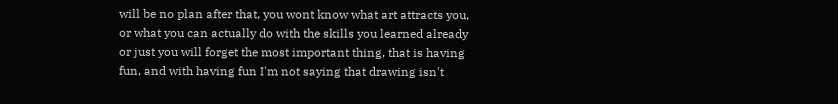will be no plan after that, you wont know what art attracts you, or what you can actually do with the skills you learned already or just you will forget the most important thing, that is having fun, and with having fun I'm not saying that drawing isn't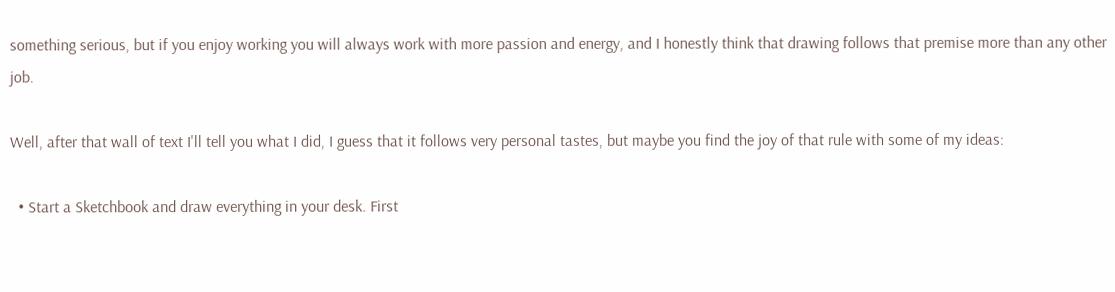something serious, but if you enjoy working you will always work with more passion and energy, and I honestly think that drawing follows that premise more than any other job.

Well, after that wall of text I'll tell you what I did, I guess that it follows very personal tastes, but maybe you find the joy of that rule with some of my ideas:

  • Start a Sketchbook and draw everything in your desk. First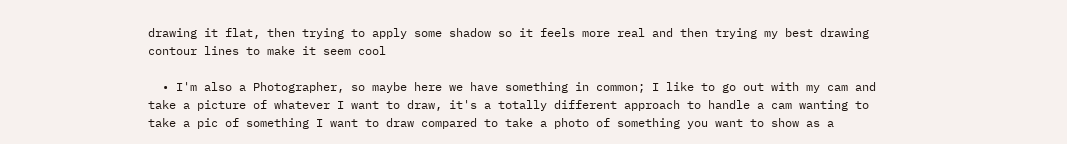drawing it flat, then trying to apply some shadow so it feels more real and then trying my best drawing contour lines to make it seem cool

  • I'm also a Photographer, so maybe here we have something in common; I like to go out with my cam and take a picture of whatever I want to draw, it's a totally different approach to handle a cam wanting to take a pic of something I want to draw compared to take a photo of something you want to show as a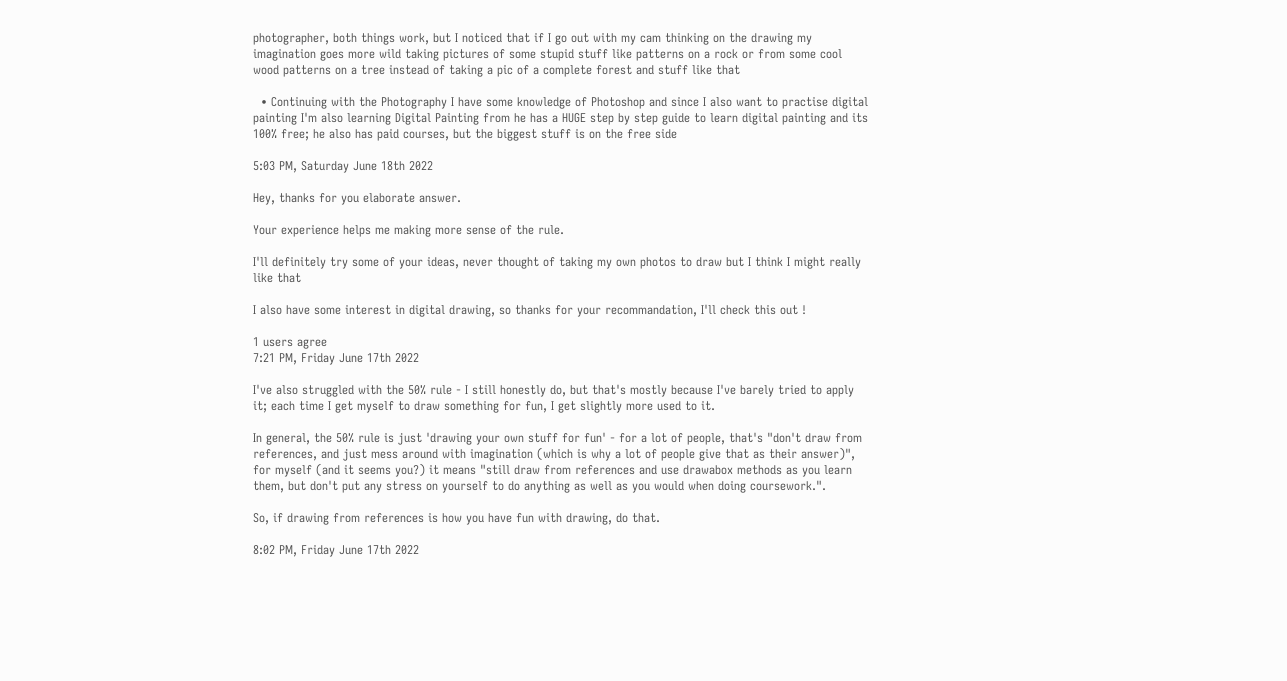photographer, both things work, but I noticed that if I go out with my cam thinking on the drawing my imagination goes more wild taking pictures of some stupid stuff like patterns on a rock or from some cool wood patterns on a tree instead of taking a pic of a complete forest and stuff like that

  • Continuing with the Photography I have some knowledge of Photoshop and since I also want to practise digital painting I'm also learning Digital Painting from he has a HUGE step by step guide to learn digital painting and its 100% free; he also has paid courses, but the biggest stuff is on the free side

5:03 PM, Saturday June 18th 2022

Hey, thanks for you elaborate answer.

Your experience helps me making more sense of the rule.

I'll definitely try some of your ideas, never thought of taking my own photos to draw but I think I might really like that

I also have some interest in digital drawing, so thanks for your recommandation, I'll check this out !

1 users agree
7:21 PM, Friday June 17th 2022

I've also struggled with the 50% rule - I still honestly do, but that's mostly because I've barely tried to apply it; each time I get myself to draw something for fun, I get slightly more used to it.

In general, the 50% rule is just 'drawing your own stuff for fun' - for a lot of people, that's "don't draw from references, and just mess around with imagination (which is why a lot of people give that as their answer)", for myself (and it seems you?) it means "still draw from references and use drawabox methods as you learn them, but don't put any stress on yourself to do anything as well as you would when doing coursework.".

So, if drawing from references is how you have fun with drawing, do that.

8:02 PM, Friday June 17th 2022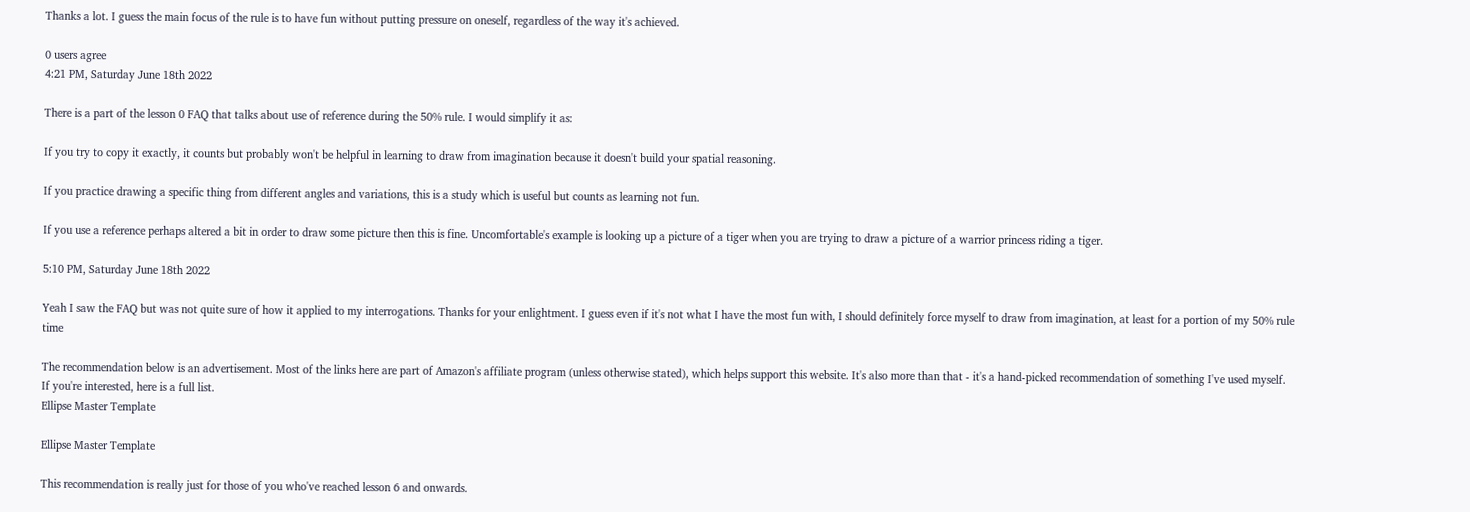Thanks a lot. I guess the main focus of the rule is to have fun without putting pressure on oneself, regardless of the way it's achieved.

0 users agree
4:21 PM, Saturday June 18th 2022

There is a part of the lesson 0 FAQ that talks about use of reference during the 50% rule. I would simplify it as:

If you try to copy it exactly, it counts but probably won't be helpful in learning to draw from imagination because it doesn't build your spatial reasoning.

If you practice drawing a specific thing from different angles and variations, this is a study which is useful but counts as learning not fun.

If you use a reference perhaps altered a bit in order to draw some picture then this is fine. Uncomfortable's example is looking up a picture of a tiger when you are trying to draw a picture of a warrior princess riding a tiger.

5:10 PM, Saturday June 18th 2022

Yeah I saw the FAQ but was not quite sure of how it applied to my interrogations. Thanks for your enlightment. I guess even if it's not what I have the most fun with, I should definitely force myself to draw from imagination, at least for a portion of my 50% rule time

The recommendation below is an advertisement. Most of the links here are part of Amazon's affiliate program (unless otherwise stated), which helps support this website. It's also more than that - it's a hand-picked recommendation of something I've used myself. If you're interested, here is a full list.
Ellipse Master Template

Ellipse Master Template

This recommendation is really just for those of you who've reached lesson 6 and onwards.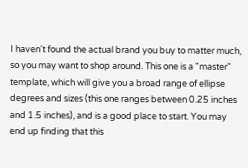I haven't found the actual brand you buy to matter much, so you may want to shop around. This one is a "master" template, which will give you a broad range of ellipse degrees and sizes (this one ranges between 0.25 inches and 1.5 inches), and is a good place to start. You may end up finding that this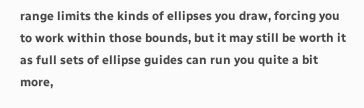range limits the kinds of ellipses you draw, forcing you to work within those bounds, but it may still be worth it as full sets of ellipse guides can run you quite a bit more,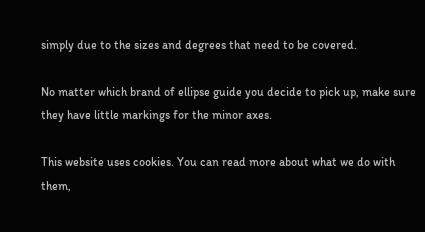simply due to the sizes and degrees that need to be covered.

No matter which brand of ellipse guide you decide to pick up, make sure they have little markings for the minor axes.

This website uses cookies. You can read more about what we do with them,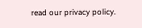read our privacy policy.